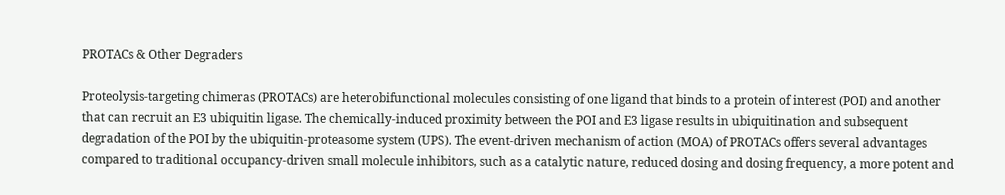PROTACs & Other Degraders

Proteolysis-targeting chimeras (PROTACs) are heterobifunctional molecules consisting of one ligand that binds to a protein of interest (POI) and another that can recruit an E3 ubiquitin ligase. The chemically-induced proximity between the POI and E3 ligase results in ubiquitination and subsequent degradation of the POI by the ubiquitin-proteasome system (UPS). The event-driven mechanism of action (MOA) of PROTACs offers several advantages compared to traditional occupancy-driven small molecule inhibitors, such as a catalytic nature, reduced dosing and dosing frequency, a more potent and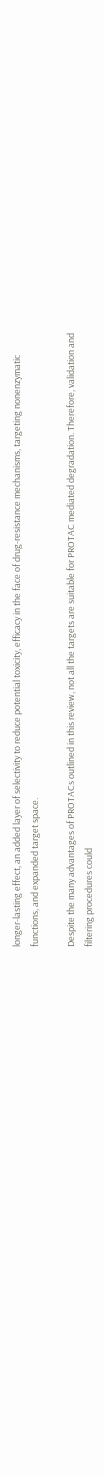longer-lasting effect, an added layer of selectivity to reduce potential toxicity, efficacy in the face of drug-resistance mechanisms, targeting nonenzymatic functions, and expanded target space.

Despite the many advantages of PROTACs outlined in this review, not all the targets are suitable for PROTAC mediated degradation. Therefore, validation and filtering procedures could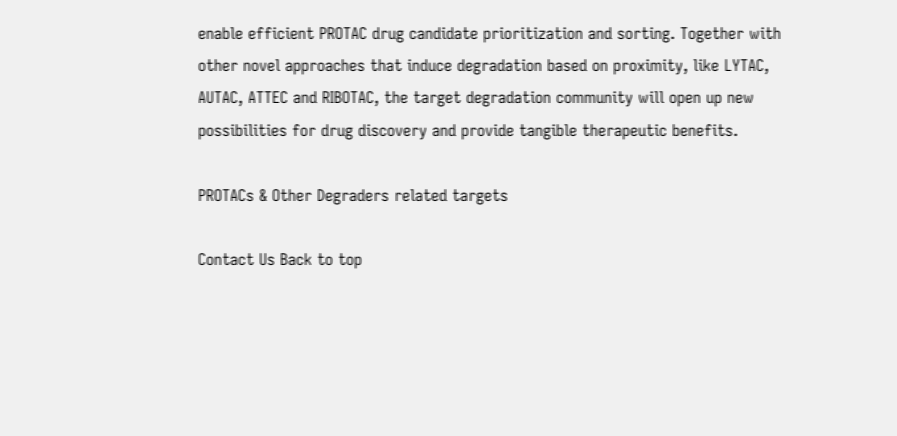enable efficient PROTAC drug candidate prioritization and sorting. Together with other novel approaches that induce degradation based on proximity, like LYTAC, AUTAC, ATTEC and RIBOTAC, the target degradation community will open up new possibilities for drug discovery and provide tangible therapeutic benefits.

PROTACs & Other Degraders related targets

Contact Us Back to top